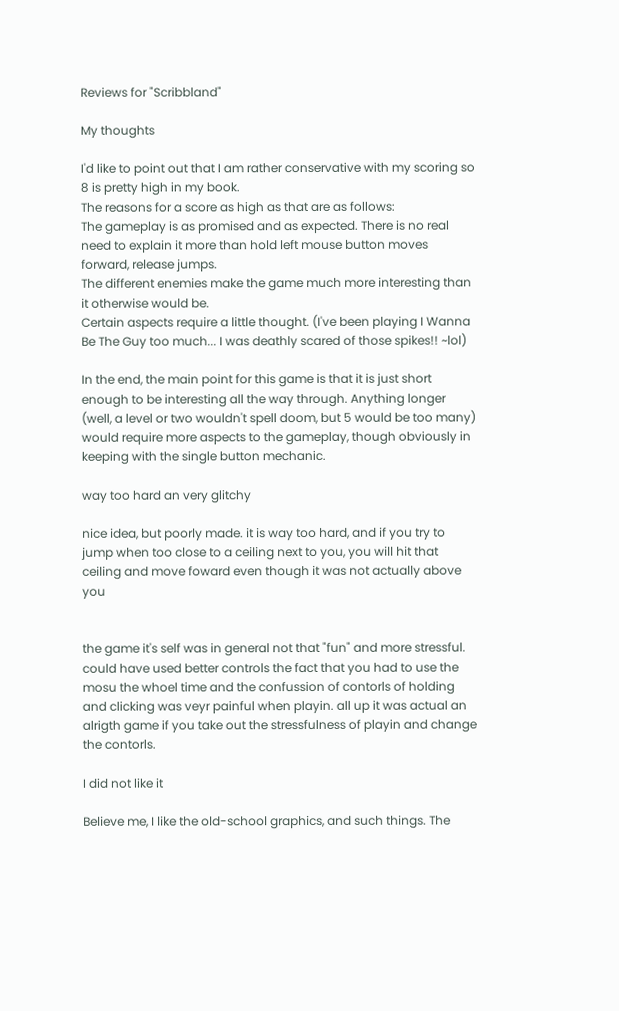Reviews for "Scribbland"

My thoughts

I'd like to point out that I am rather conservative with my scoring so 8 is pretty high in my book.
The reasons for a score as high as that are as follows:
The gameplay is as promised and as expected. There is no real need to explain it more than hold left mouse button moves forward, release jumps.
The different enemies make the game much more interesting than it otherwise would be.
Certain aspects require a little thought. (I've been playing I Wanna Be The Guy too much... I was deathly scared of those spikes!! ~lol)

In the end, the main point for this game is that it is just short enough to be interesting all the way through. Anything longer (well, a level or two wouldn't spell doom, but 5 would be too many) would require more aspects to the gameplay, though obviously in keeping with the single button mechanic.

way too hard an very glitchy

nice idea, but poorly made. it is way too hard, and if you try to jump when too close to a ceiling next to you, you will hit that ceiling and move foward even though it was not actually above you


the game it's self was in general not that "fun" and more stressful. could have used better controls the fact that you had to use the mosu the whoel time and the confussion of contorls of holding and clicking was veyr painful when playin. all up it was actual an alrigth game if you take out the stressfulness of playin and change the contorls.

I did not like it

Believe me, I like the old-school graphics, and such things. The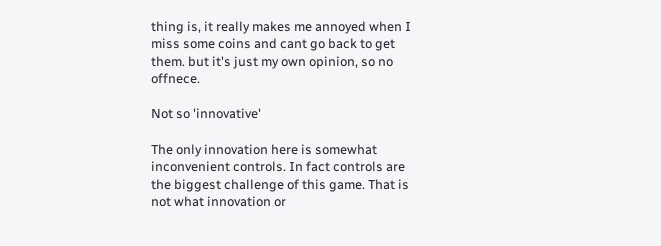thing is, it really makes me annoyed when I miss some coins and cant go back to get them. but it's just my own opinion, so no offnece.

Not so 'innovative'

The only innovation here is somewhat inconvenient controls. In fact controls are the biggest challenge of this game. That is not what innovation or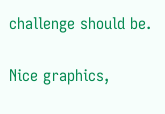challenge should be.

Nice graphics,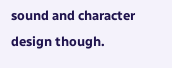sound and character design though.